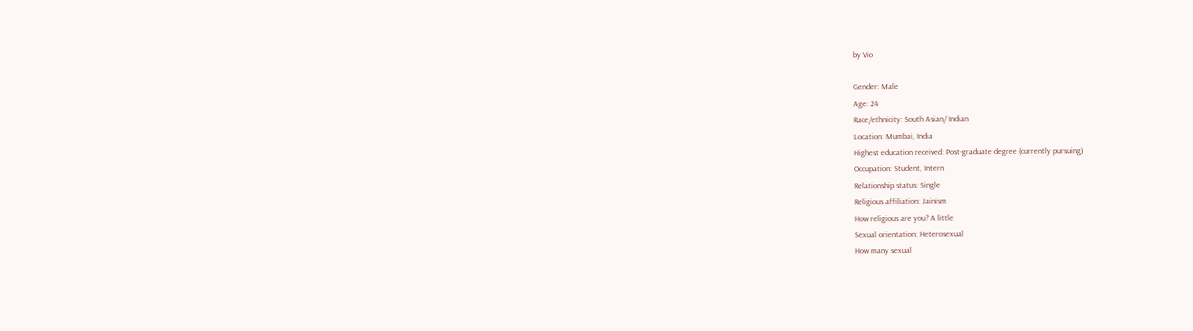by Vio

Gender: Male
Age: 24
Race/ethnicity: South Asian/ Indian
Location: Mumbai, India
Highest education received: Post-graduate degree (currently pursuing)
Occupation: Student, Intern
Relationship status: Single
Religious affiliation: Jainism
How religious are you? A little
Sexual orientation: Heterosexual
How many sexual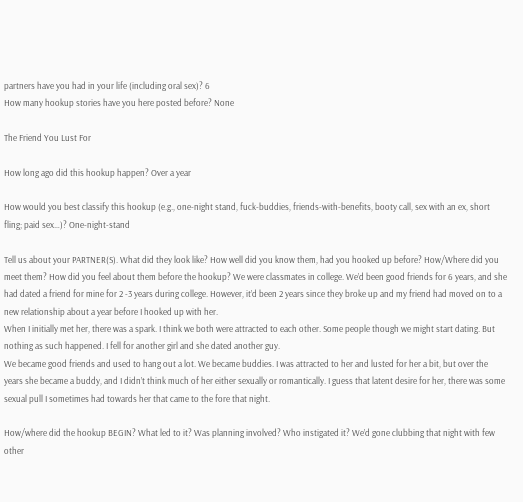partners have you had in your life (including oral sex)? 6
How many hookup stories have you here posted before? None

The Friend You Lust For

How long ago did this hookup happen? Over a year

How would you best classify this hookup (e.g., one-night stand, fuck-buddies, friends-with-benefits, booty call, sex with an ex, short fling; paid sex…)? One-night-stand

Tell us about your PARTNER(S). What did they look like? How well did you know them, had you hooked up before? How/Where did you meet them? How did you feel about them before the hookup? We were classmates in college. We’d been good friends for 6 years, and she had dated a friend for mine for 2 -3 years during college. However, it’d been 2 years since they broke up and my friend had moved on to a new relationship about a year before I hooked up with her.
When I initially met her, there was a spark. I think we both were attracted to each other. Some people though we might start dating. But nothing as such happened. I fell for another girl and she dated another guy.
We became good friends and used to hang out a lot. We became buddies. I was attracted to her and lusted for her a bit, but over the years she became a buddy, and I didn’t think much of her either sexually or romantically. I guess that latent desire for her, there was some sexual pull I sometimes had towards her that came to the fore that night.

How/where did the hookup BEGIN? What led to it? Was planning involved? Who instigated it? We’d gone clubbing that night with few other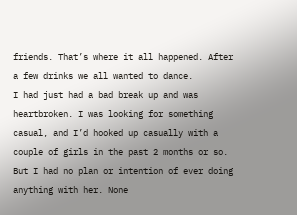friends. That’s where it all happened. After a few drinks we all wanted to dance.
I had just had a bad break up and was heartbroken. I was looking for something casual, and I’d hooked up casually with a couple of girls in the past 2 months or so.
But I had no plan or intention of ever doing anything with her. None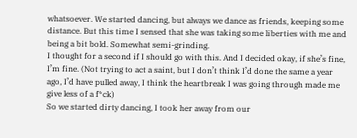whatsoever. We started dancing, but always we dance as friends, keeping some distance. But this time I sensed that she was taking some liberties with me and being a bit bold. Somewhat semi-grinding.
I thought for a second if I should go with this. And I decided okay, if she’s fine, I’m fine. (Not trying to act a saint, but I don’t think I’d done the same a year ago, I’d have pulled away, I think the heartbreak I was going through made me give less of a f*ck)
So we started dirty dancing, I took her away from our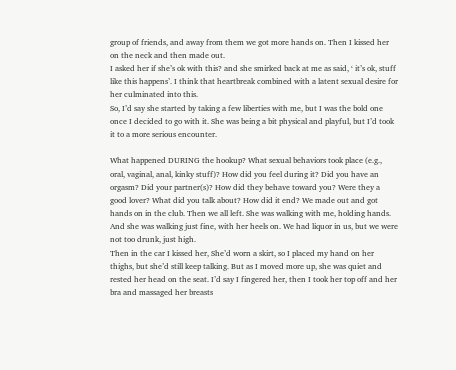group of friends, and away from them we got more hands on. Then I kissed her on the neck and then made out.
I asked her if she’s ok with this? and she smirked back at me as said, ‘ it’s ok, stuff like this happens’. I think that heartbreak combined with a latent sexual desire for her culminated into this.
So, I’d say she started by taking a few liberties with me, but I was the bold one once I decided to go with it. She was being a bit physical and playful, but I’d took it to a more serious encounter.

What happened DURING the hookup? What sexual behaviors took place (e.g., oral, vaginal, anal, kinky stuff)? How did you feel during it? Did you have an orgasm? Did your partner(s)? How did they behave toward you? Were they a good lover? What did you talk about? How did it end? We made out and got hands on in the club. Then we all left. She was walking with me, holding hands. And she was walking just fine, with her heels on. We had liquor in us, but we were not too drunk, just high.
Then in the car I kissed her, She’d worn a skirt, so I placed my hand on her thighs, but she’d still keep talking. But as I moved more up, she was quiet and rested her head on the seat. I’d say I fingered her, then I took her top off and her bra and massaged her breasts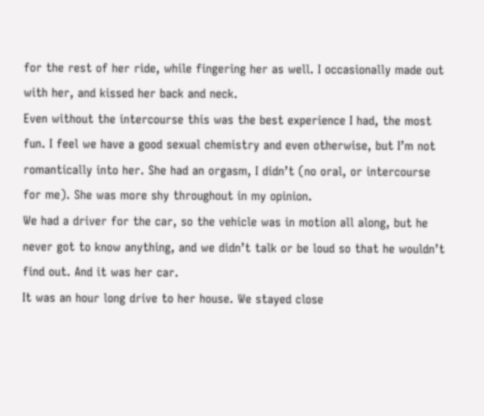for the rest of her ride, while fingering her as well. I occasionally made out with her, and kissed her back and neck.
Even without the intercourse this was the best experience I had, the most fun. I feel we have a good sexual chemistry and even otherwise, but I’m not romantically into her. She had an orgasm, I didn’t (no oral, or intercourse for me). She was more shy throughout in my opinion.
We had a driver for the car, so the vehicle was in motion all along, but he never got to know anything, and we didn’t talk or be loud so that he wouldn’t find out. And it was her car.
It was an hour long drive to her house. We stayed close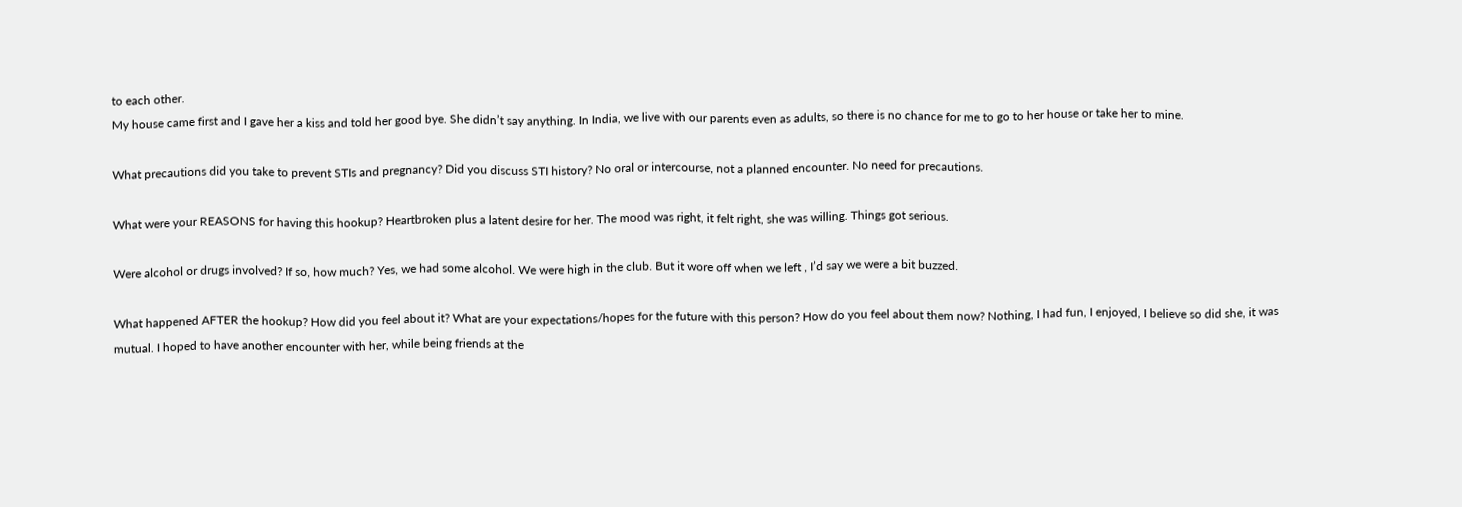to each other.
My house came first and I gave her a kiss and told her good bye. She didn’t say anything. In India, we live with our parents even as adults, so there is no chance for me to go to her house or take her to mine.

What precautions did you take to prevent STIs and pregnancy? Did you discuss STI history? No oral or intercourse, not a planned encounter. No need for precautions.

What were your REASONS for having this hookup? Heartbroken plus a latent desire for her. The mood was right, it felt right, she was willing. Things got serious.

Were alcohol or drugs involved? If so, how much? Yes, we had some alcohol. We were high in the club. But it wore off when we left , I’d say we were a bit buzzed.

What happened AFTER the hookup? How did you feel about it? What are your expectations/hopes for the future with this person? How do you feel about them now? Nothing, I had fun, I enjoyed, I believe so did she, it was mutual. I hoped to have another encounter with her, while being friends at the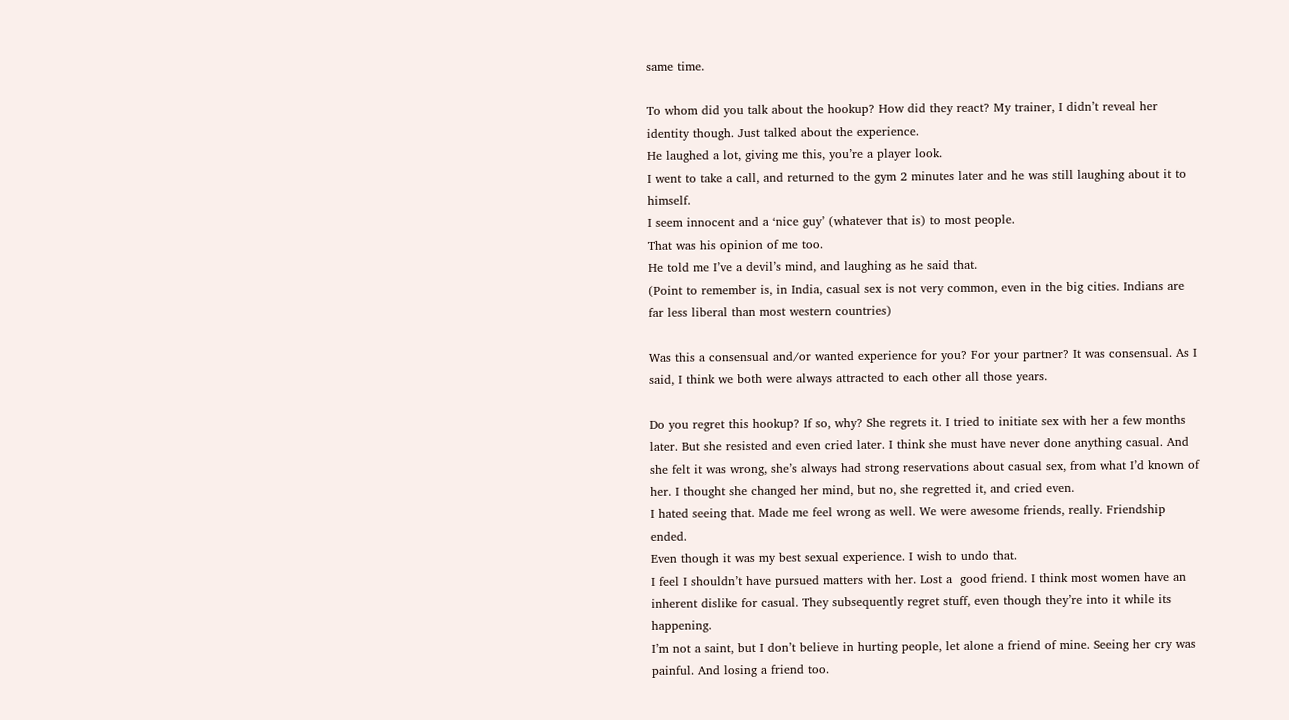same time.

To whom did you talk about the hookup? How did they react? My trainer, I didn’t reveal her identity though. Just talked about the experience.
He laughed a lot, giving me this, you’re a player look.
I went to take a call, and returned to the gym 2 minutes later and he was still laughing about it to himself.
I seem innocent and a ‘nice guy’ (whatever that is) to most people.
That was his opinion of me too.
He told me I’ve a devil’s mind, and laughing as he said that.
(Point to remember is, in India, casual sex is not very common, even in the big cities. Indians are far less liberal than most western countries)

Was this a consensual and/or wanted experience for you? For your partner? It was consensual. As I said, I think we both were always attracted to each other all those years.

Do you regret this hookup? If so, why? She regrets it. I tried to initiate sex with her a few months later. But she resisted and even cried later. I think she must have never done anything casual. And she felt it was wrong, she’s always had strong reservations about casual sex, from what I’d known of her. I thought she changed her mind, but no, she regretted it, and cried even.
I hated seeing that. Made me feel wrong as well. We were awesome friends, really. Friendship ended.
Even though it was my best sexual experience. I wish to undo that.
I feel I shouldn’t have pursued matters with her. Lost a  good friend. I think most women have an inherent dislike for casual. They subsequently regret stuff, even though they’re into it while its happening.
I’m not a saint, but I don’t believe in hurting people, let alone a friend of mine. Seeing her cry was painful. And losing a friend too.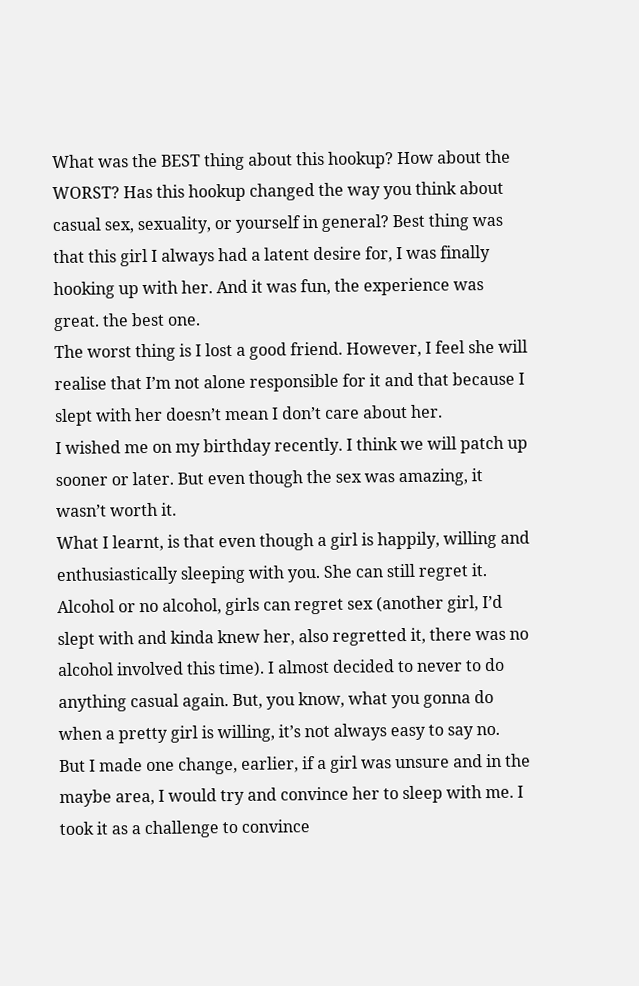What was the BEST thing about this hookup? How about the WORST? Has this hookup changed the way you think about casual sex, sexuality, or yourself in general? Best thing was that this girl I always had a latent desire for, I was finally hooking up with her. And it was fun, the experience was great. the best one.
The worst thing is I lost a good friend. However, I feel she will realise that I’m not alone responsible for it and that because I slept with her doesn’t mean I don’t care about her.
I wished me on my birthday recently. I think we will patch up sooner or later. But even though the sex was amazing, it wasn’t worth it.
What I learnt, is that even though a girl is happily, willing and enthusiastically sleeping with you. She can still regret it. Alcohol or no alcohol, girls can regret sex (another girl, I’d slept with and kinda knew her, also regretted it, there was no alcohol involved this time). I almost decided to never to do anything casual again. But, you know, what you gonna do when a pretty girl is willing, it’s not always easy to say no.
But I made one change, earlier, if a girl was unsure and in the maybe area, I would try and convince her to sleep with me. I took it as a challenge to convince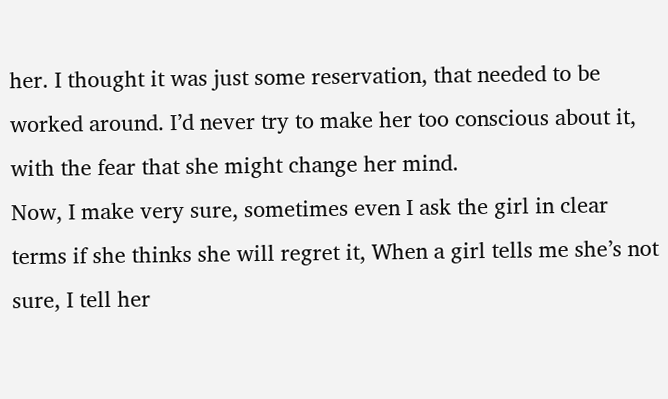her. I thought it was just some reservation, that needed to be worked around. I’d never try to make her too conscious about it, with the fear that she might change her mind.
Now, I make very sure, sometimes even I ask the girl in clear terms if she thinks she will regret it, When a girl tells me she’s not sure, I tell her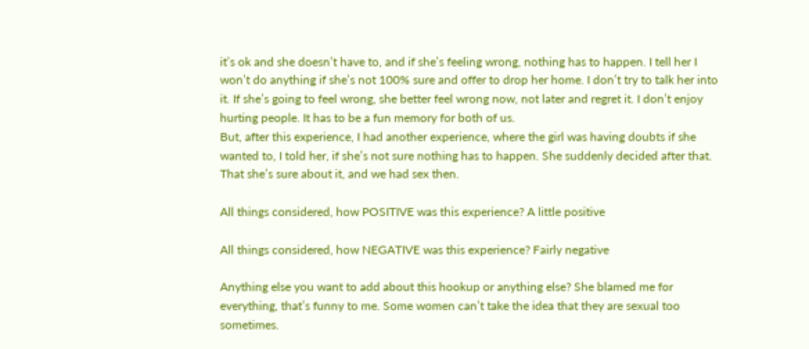it’s ok and she doesn’t have to, and if she’s feeling wrong, nothing has to happen. I tell her I won’t do anything if she’s not 100% sure and offer to drop her home. I don’t try to talk her into it. If she’s going to feel wrong, she better feel wrong now, not later and regret it. I don’t enjoy hurting people. It has to be a fun memory for both of us.
But, after this experience, I had another experience, where the girl was having doubts if she wanted to, I told her, if she’s not sure nothing has to happen. She suddenly decided after that. That she’s sure about it, and we had sex then.

All things considered, how POSITIVE was this experience? A little positive

All things considered, how NEGATIVE was this experience? Fairly negative

Anything else you want to add about this hookup or anything else? She blamed me for everything, that’s funny to me. Some women can’t take the idea that they are sexual too sometimes.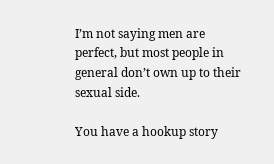I’m not saying men are perfect, but most people in general don’t own up to their sexual side.

You have a hookup story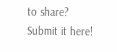to share? Submit it here!